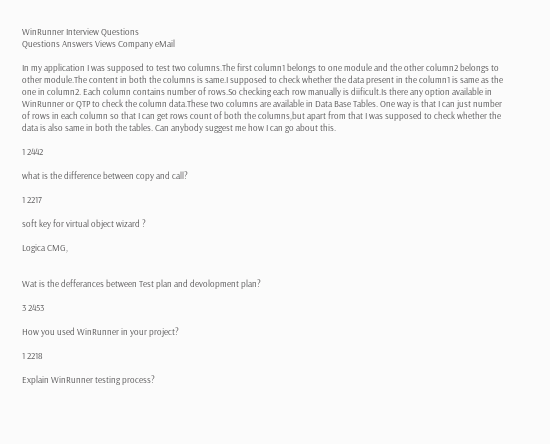WinRunner Interview Questions
Questions Answers Views Company eMail

In my application I was supposed to test two columns.The first column1 belongs to one module and the other column2 belongs to other module.The content in both the columns is same.I supposed to check whether the data present in the column1 is same as the one in column2. Each column contains number of rows.So checking each row manually is diificult.Is there any option available in WinRunner or QTP to check the column data.These two columns are available in Data Base Tables. One way is that I can just number of rows in each column so that I can get rows count of both the columns,but apart from that I was supposed to check whether the data is also same in both the tables. Can anybody suggest me how I can go about this.

1 2442

what is the difference between copy and call?

1 2217

soft key for virtual object wizard ?

Logica CMG,


Wat is the defferances between Test plan and devolopment plan?

3 2453

How you used WinRunner in your project?

1 2218

Explain WinRunner testing process?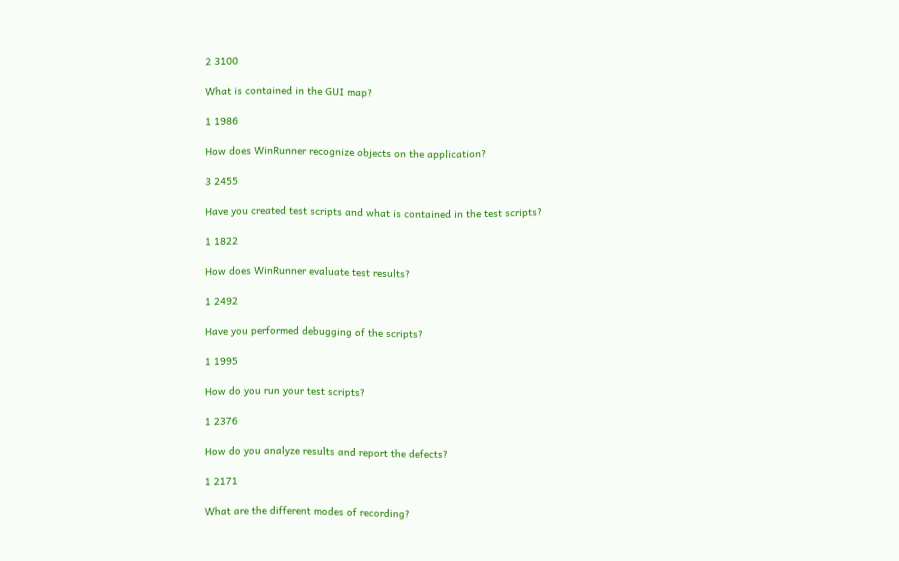2 3100

What is contained in the GUI map?

1 1986

How does WinRunner recognize objects on the application?

3 2455

Have you created test scripts and what is contained in the test scripts?

1 1822

How does WinRunner evaluate test results?

1 2492

Have you performed debugging of the scripts?

1 1995

How do you run your test scripts?

1 2376

How do you analyze results and report the defects?

1 2171

What are the different modes of recording?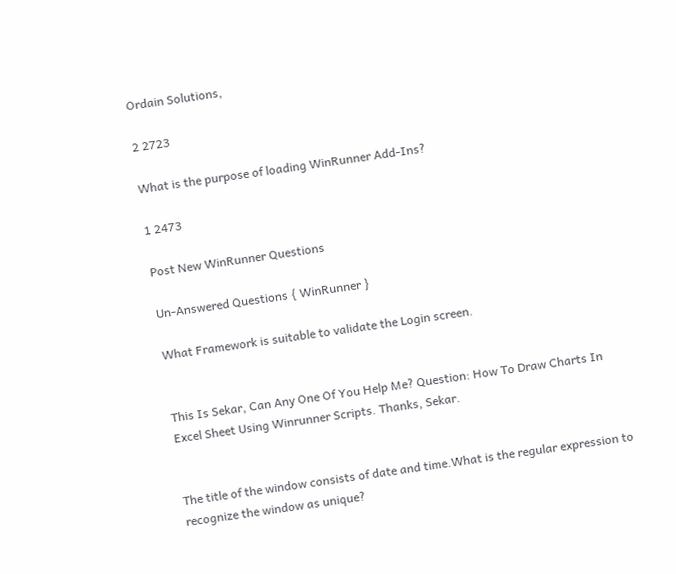Ordain Solutions,

2 2723

What is the purpose of loading WinRunner Add-Ins?

1 2473

Post New WinRunner Questions

Un-Answered Questions { WinRunner }

What Framework is suitable to validate the Login screen.


This Is Sekar, Can Any One Of You Help Me? Question: How To Draw Charts In Excel Sheet Using Winrunner Scripts. Thanks, Sekar.


The title of the window consists of date and time.What is the regular expression to recognize the window as unique?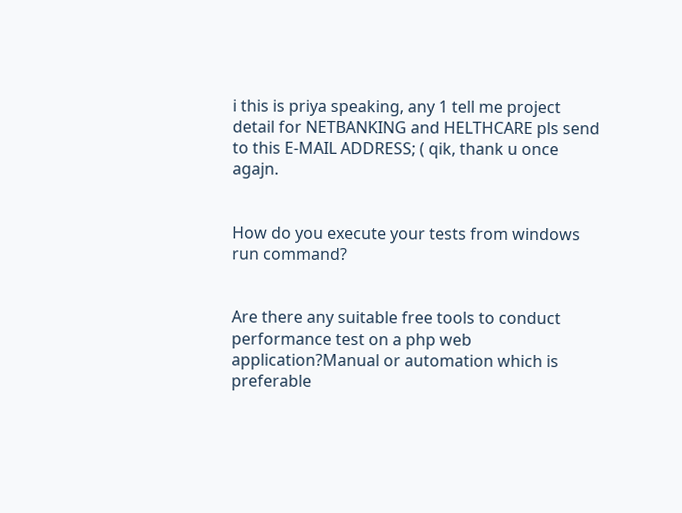i this is priya speaking, any 1 tell me project detail for NETBANKING and HELTHCARE pls send to this E-MAIL ADDRESS; ( qik, thank u once agajn.


How do you execute your tests from windows run command?


Are there any suitable free tools to conduct performance test on a php web application?Manual or automation which is preferable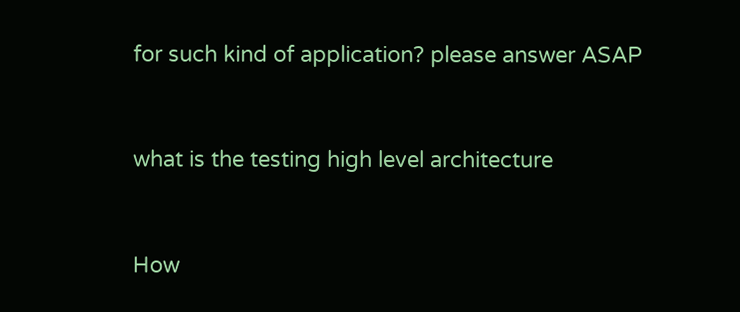for such kind of application? please answer ASAP


what is the testing high level architecture


How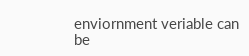enviornment veriable can be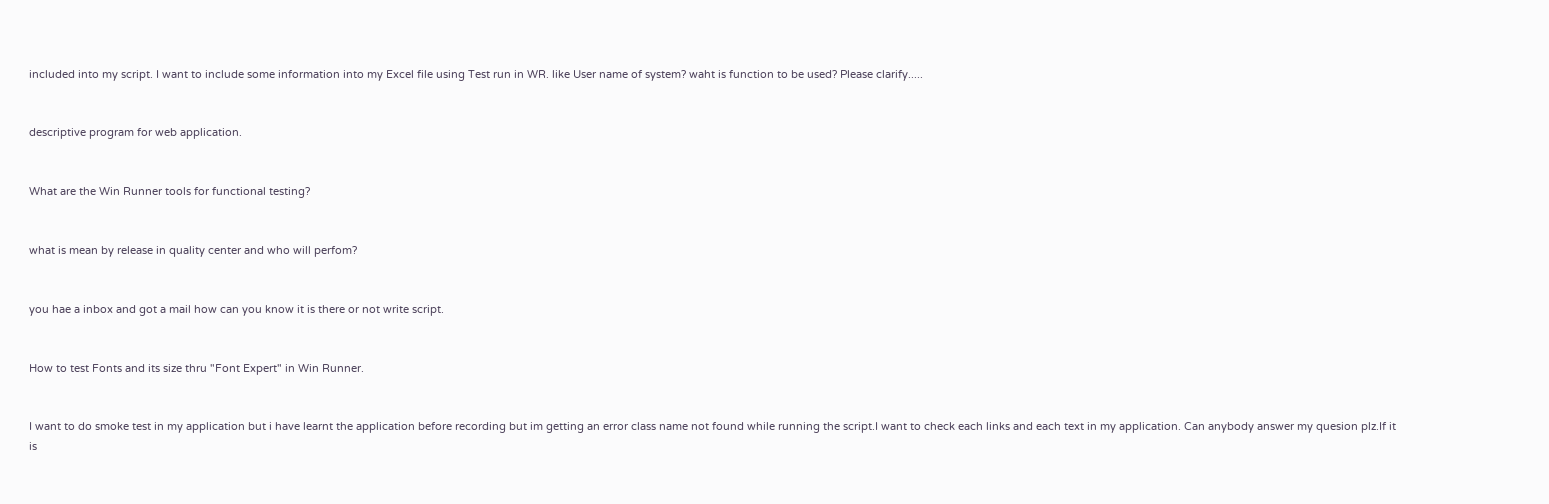included into my script. I want to include some information into my Excel file using Test run in WR. like User name of system? waht is function to be used? Please clarify.....


descriptive program for web application.


What are the Win Runner tools for functional testing?


what is mean by release in quality center and who will perfom?


you hae a inbox and got a mail how can you know it is there or not write script.


How to test Fonts and its size thru "Font Expert" in Win Runner.


I want to do smoke test in my application but i have learnt the application before recording but im getting an error class name not found while running the script.I want to check each links and each text in my application. Can anybody answer my quesion plz.If it is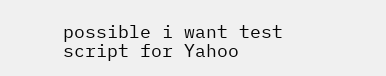possible i want test script for Yahoo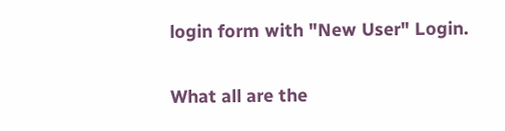login form with "New User" Login.


What all are the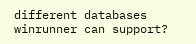different databases winrunner can support?